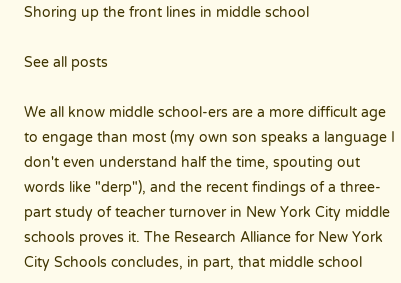Shoring up the front lines in middle school

See all posts

We all know middle school-ers are a more difficult age to engage than most (my own son speaks a language I don't even understand half the time, spouting out words like "derp"), and the recent findings of a three-part study of teacher turnover in New York City middle schools proves it. The Research Alliance for New York City Schools concludes, in part, that middle school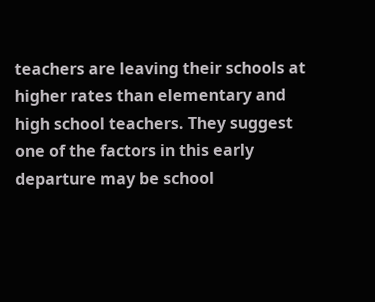teachers are leaving their schools at higher rates than elementary and high school teachers. They suggest one of the factors in this early departure may be school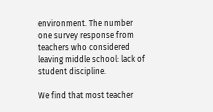environment. The number one survey response from teachers who considered leaving middle school: lack of student discipline.

We find that most teacher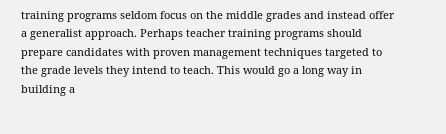training programs seldom focus on the middle grades and instead offer a generalist approach. Perhaps teacher training programs should prepare candidates with proven management techniques targeted to the grade levels they intend to teach. This would go a long way in building a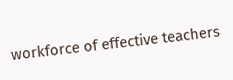workforce of effective teachers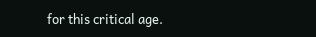for this critical age.